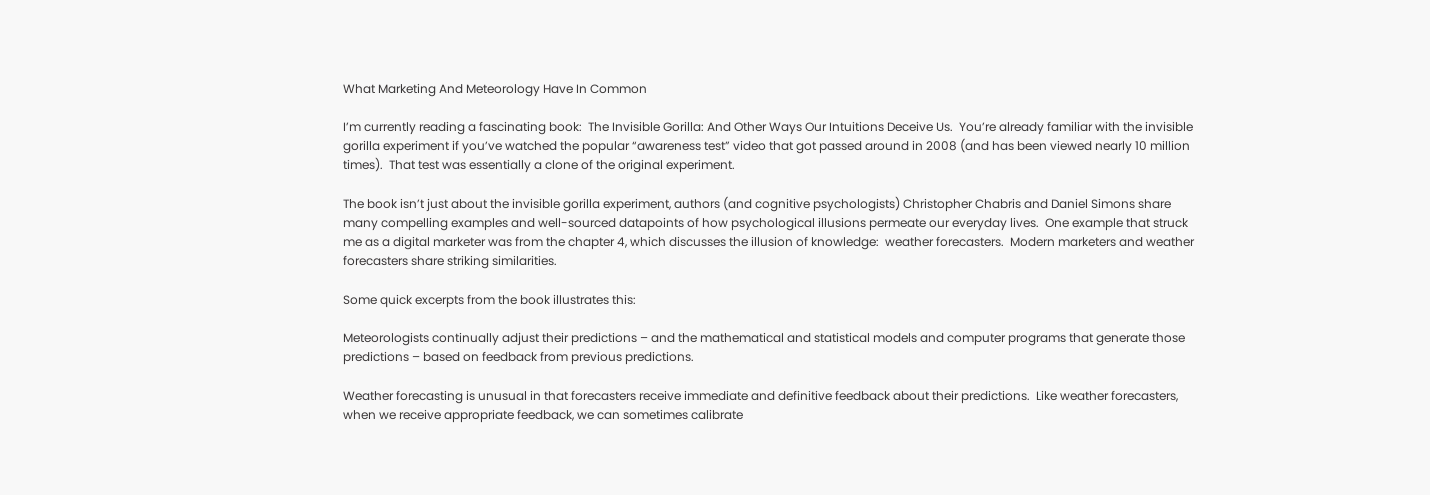What Marketing And Meteorology Have In Common

I’m currently reading a fascinating book:  The Invisible Gorilla: And Other Ways Our Intuitions Deceive Us.  You’re already familiar with the invisible gorilla experiment if you’ve watched the popular “awareness test” video that got passed around in 2008 (and has been viewed nearly 10 million times).  That test was essentially a clone of the original experiment.

The book isn’t just about the invisible gorilla experiment, authors (and cognitive psychologists) Christopher Chabris and Daniel Simons share many compelling examples and well-sourced datapoints of how psychological illusions permeate our everyday lives.  One example that struck me as a digital marketer was from the chapter 4, which discusses the illusion of knowledge:  weather forecasters.  Modern marketers and weather forecasters share striking similarities.

Some quick excerpts from the book illustrates this:

Meteorologists continually adjust their predictions – and the mathematical and statistical models and computer programs that generate those predictions – based on feedback from previous predictions.

Weather forecasting is unusual in that forecasters receive immediate and definitive feedback about their predictions.  Like weather forecasters, when we receive appropriate feedback, we can sometimes calibrate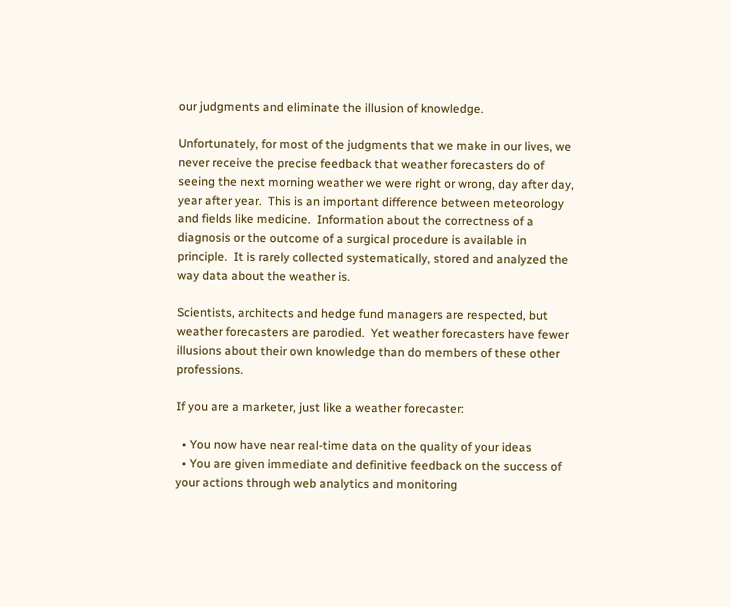our judgments and eliminate the illusion of knowledge.

Unfortunately, for most of the judgments that we make in our lives, we never receive the precise feedback that weather forecasters do of seeing the next morning weather we were right or wrong, day after day, year after year.  This is an important difference between meteorology and fields like medicine.  Information about the correctness of a diagnosis or the outcome of a surgical procedure is available in principle.  It is rarely collected systematically, stored and analyzed the way data about the weather is.

Scientists, architects and hedge fund managers are respected, but weather forecasters are parodied.  Yet weather forecasters have fewer illusions about their own knowledge than do members of these other professions.

If you are a marketer, just like a weather forecaster:

  • You now have near real-time data on the quality of your ideas
  • You are given immediate and definitive feedback on the success of your actions through web analytics and monitoring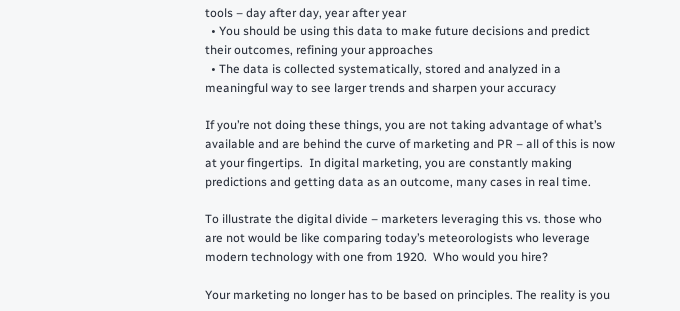tools – day after day, year after year
  • You should be using this data to make future decisions and predict their outcomes, refining your approaches
  • The data is collected systematically, stored and analyzed in a meaningful way to see larger trends and sharpen your accuracy

If you’re not doing these things, you are not taking advantage of what’s available and are behind the curve of marketing and PR – all of this is now at your fingertips.  In digital marketing, you are constantly making predictions and getting data as an outcome, many cases in real time.

To illustrate the digital divide – marketers leveraging this vs. those who are not would be like comparing today’s meteorologists who leverage modern technology with one from 1920.  Who would you hire?

Your marketing no longer has to be based on principles. The reality is you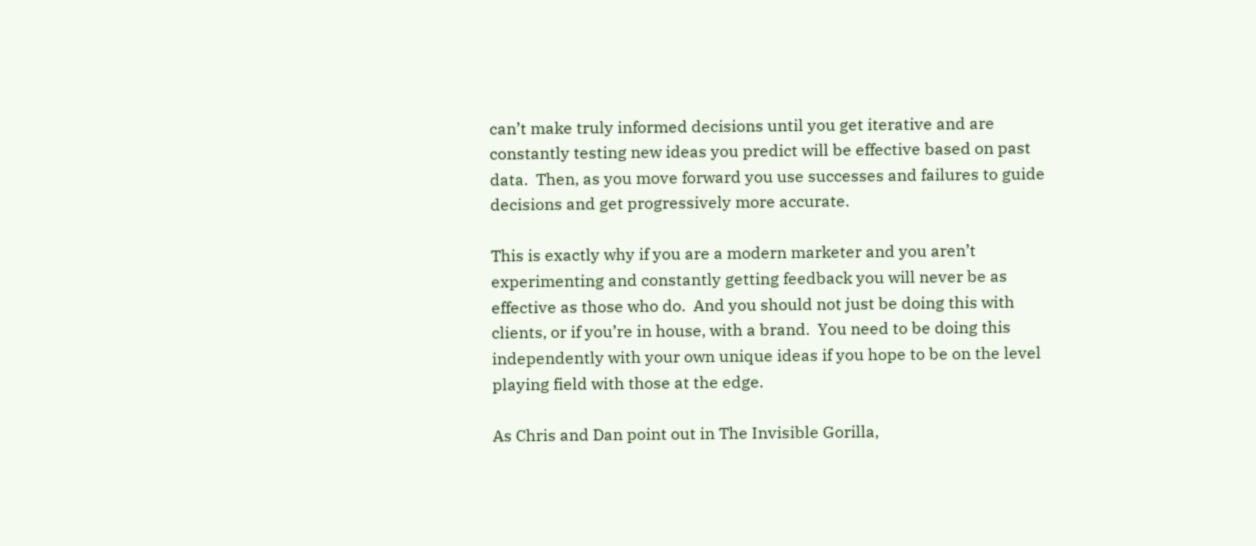can’t make truly informed decisions until you get iterative and are constantly testing new ideas you predict will be effective based on past data.  Then, as you move forward you use successes and failures to guide decisions and get progressively more accurate.

This is exactly why if you are a modern marketer and you aren’t experimenting and constantly getting feedback you will never be as effective as those who do.  And you should not just be doing this with clients, or if you’re in house, with a brand.  You need to be doing this independently with your own unique ideas if you hope to be on the level playing field with those at the edge.

As Chris and Dan point out in The Invisible Gorilla,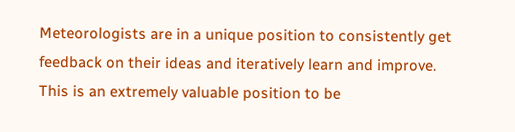Meteorologists are in a unique position to consistently get feedback on their ideas and iteratively learn and improve.  This is an extremely valuable position to be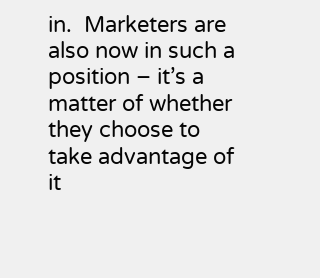in.  Marketers are also now in such a position – it’s a matter of whether they choose to take advantage of it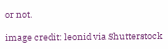or not.

image credit: leonid via Shutterstock